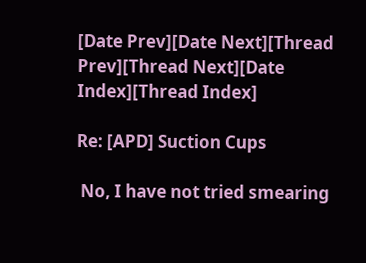[Date Prev][Date Next][Thread Prev][Thread Next][Date Index][Thread Index]

Re: [APD] Suction Cups

 No, I have not tried smearing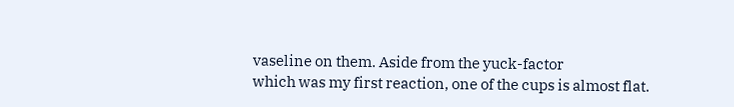vaseline on them. Aside from the yuck-factor
which was my first reaction, one of the cups is almost flat.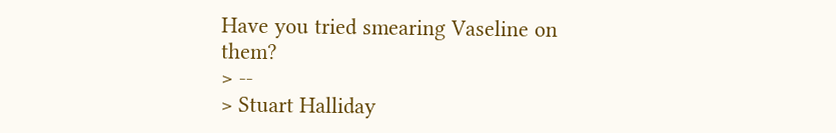Have you tried smearing Vaseline on them?
> --
> Stuart Halliday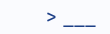> ___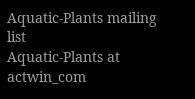Aquatic-Plants mailing list
Aquatic-Plants at actwin_com